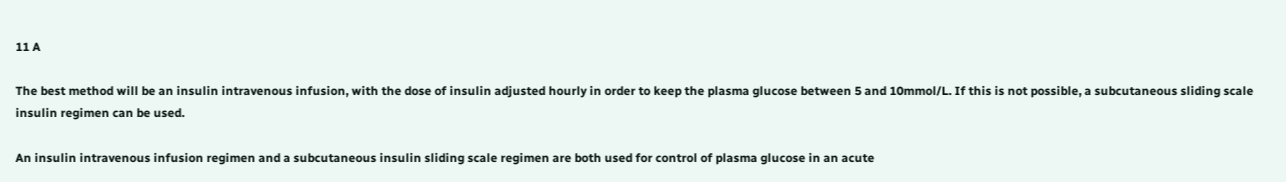11 A

The best method will be an insulin intravenous infusion, with the dose of insulin adjusted hourly in order to keep the plasma glucose between 5 and 10mmol/L. If this is not possible, a subcutaneous sliding scale insulin regimen can be used.

An insulin intravenous infusion regimen and a subcutaneous insulin sliding scale regimen are both used for control of plasma glucose in an acute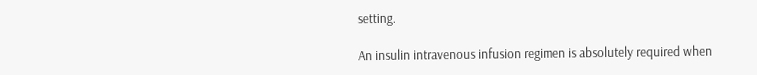setting.

An insulin intravenous infusion regimen is absolutely required when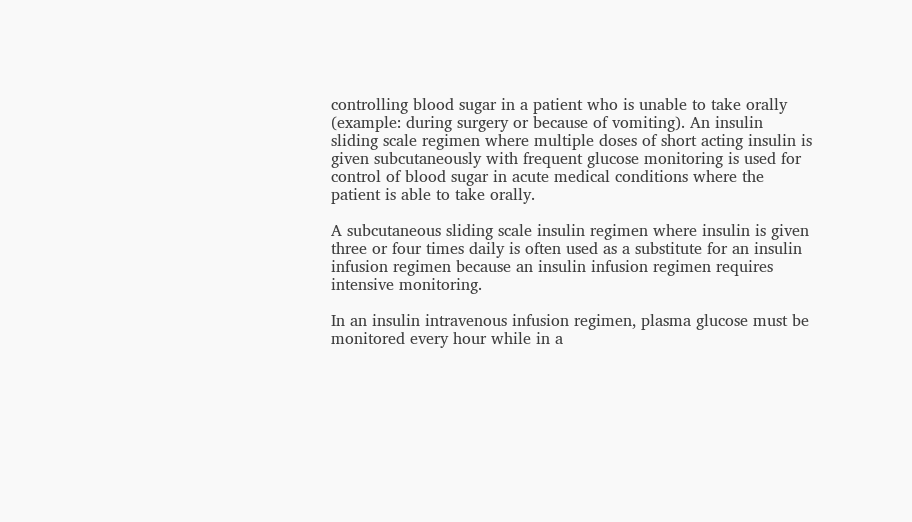controlling blood sugar in a patient who is unable to take orally (example: during surgery or because of vomiting). An insulin sliding scale regimen where multiple doses of short acting insulin is given subcutaneously with frequent glucose monitoring is used for control of blood sugar in acute medical conditions where the patient is able to take orally.

A subcutaneous sliding scale insulin regimen where insulin is given three or four times daily is often used as a substitute for an insulin infusion regimen because an insulin infusion regimen requires intensive monitoring.

In an insulin intravenous infusion regimen, plasma glucose must be monitored every hour while in a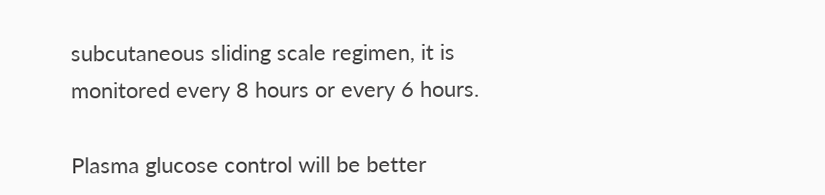subcutaneous sliding scale regimen, it is monitored every 8 hours or every 6 hours.

Plasma glucose control will be better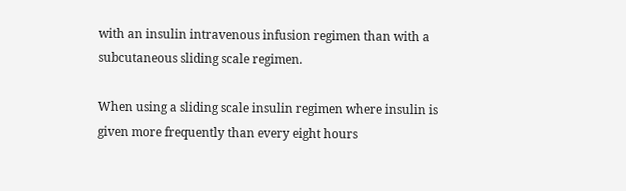with an insulin intravenous infusion regimen than with a subcutaneous sliding scale regimen.

When using a sliding scale insulin regimen where insulin is given more frequently than every eight hours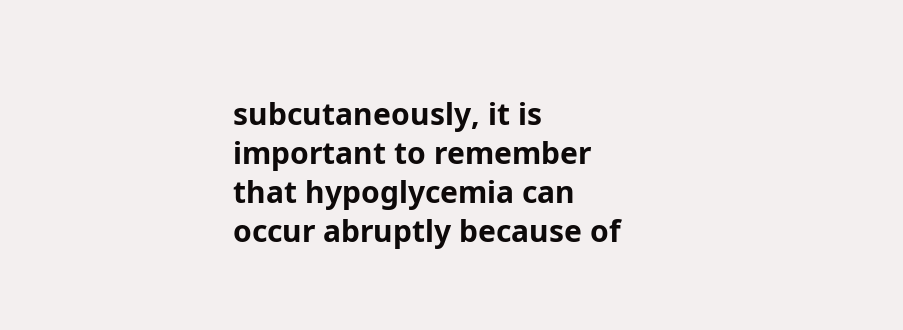subcutaneously, it is important to remember that hypoglycemia can occur abruptly because of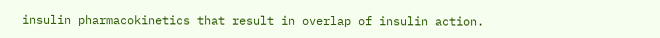insulin pharmacokinetics that result in overlap of insulin action.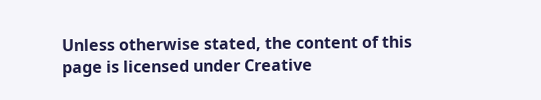Unless otherwise stated, the content of this page is licensed under Creative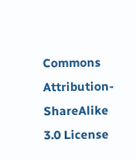Commons Attribution-ShareAlike 3.0 License